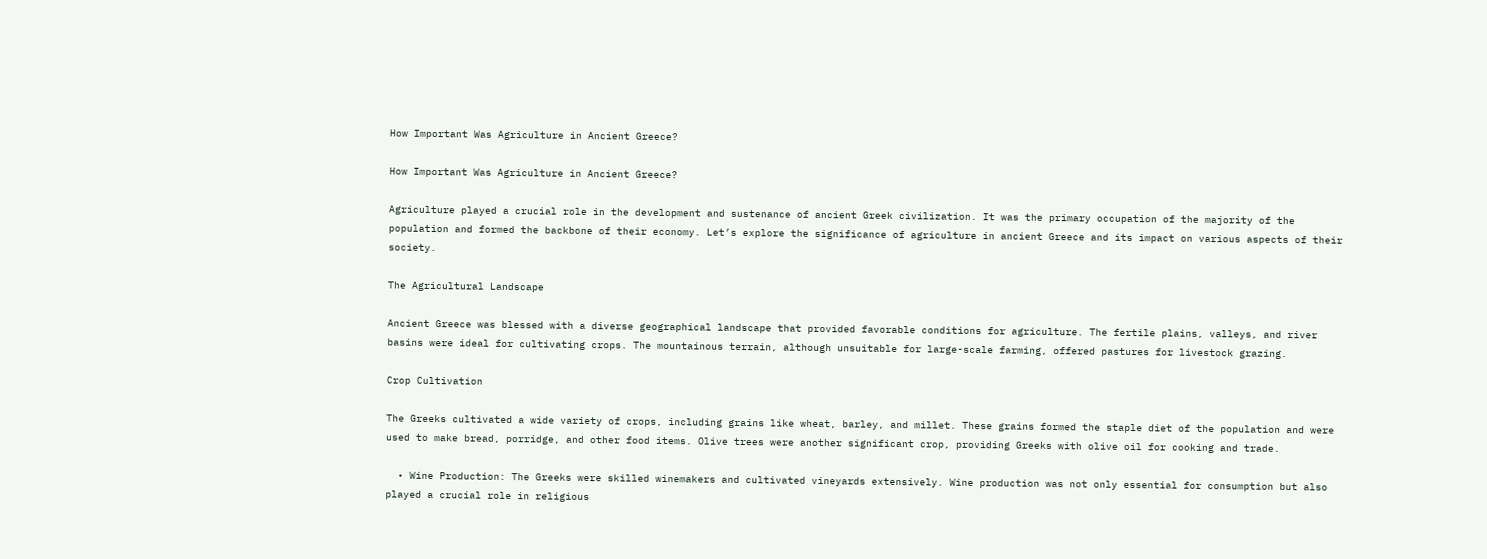How Important Was Agriculture in Ancient Greece?

How Important Was Agriculture in Ancient Greece?

Agriculture played a crucial role in the development and sustenance of ancient Greek civilization. It was the primary occupation of the majority of the population and formed the backbone of their economy. Let’s explore the significance of agriculture in ancient Greece and its impact on various aspects of their society.

The Agricultural Landscape

Ancient Greece was blessed with a diverse geographical landscape that provided favorable conditions for agriculture. The fertile plains, valleys, and river basins were ideal for cultivating crops. The mountainous terrain, although unsuitable for large-scale farming, offered pastures for livestock grazing.

Crop Cultivation

The Greeks cultivated a wide variety of crops, including grains like wheat, barley, and millet. These grains formed the staple diet of the population and were used to make bread, porridge, and other food items. Olive trees were another significant crop, providing Greeks with olive oil for cooking and trade.

  • Wine Production: The Greeks were skilled winemakers and cultivated vineyards extensively. Wine production was not only essential for consumption but also played a crucial role in religious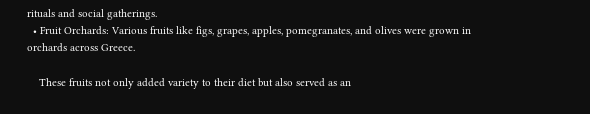rituals and social gatherings.
  • Fruit Orchards: Various fruits like figs, grapes, apples, pomegranates, and olives were grown in orchards across Greece.

    These fruits not only added variety to their diet but also served as an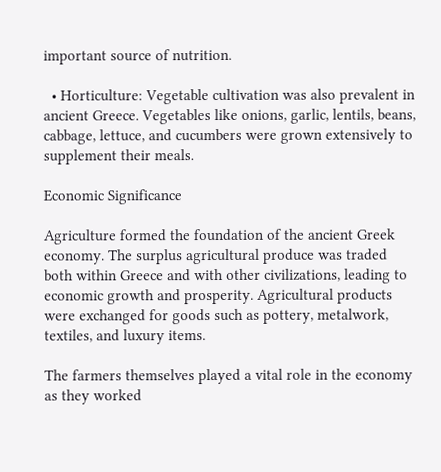important source of nutrition.

  • Horticulture: Vegetable cultivation was also prevalent in ancient Greece. Vegetables like onions, garlic, lentils, beans, cabbage, lettuce, and cucumbers were grown extensively to supplement their meals.

Economic Significance

Agriculture formed the foundation of the ancient Greek economy. The surplus agricultural produce was traded both within Greece and with other civilizations, leading to economic growth and prosperity. Agricultural products were exchanged for goods such as pottery, metalwork, textiles, and luxury items.

The farmers themselves played a vital role in the economy as they worked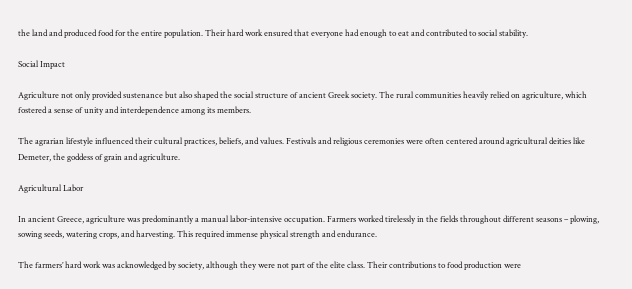the land and produced food for the entire population. Their hard work ensured that everyone had enough to eat and contributed to social stability.

Social Impact

Agriculture not only provided sustenance but also shaped the social structure of ancient Greek society. The rural communities heavily relied on agriculture, which fostered a sense of unity and interdependence among its members.

The agrarian lifestyle influenced their cultural practices, beliefs, and values. Festivals and religious ceremonies were often centered around agricultural deities like Demeter, the goddess of grain and agriculture.

Agricultural Labor

In ancient Greece, agriculture was predominantly a manual labor-intensive occupation. Farmers worked tirelessly in the fields throughout different seasons – plowing, sowing seeds, watering crops, and harvesting. This required immense physical strength and endurance.

The farmers’ hard work was acknowledged by society, although they were not part of the elite class. Their contributions to food production were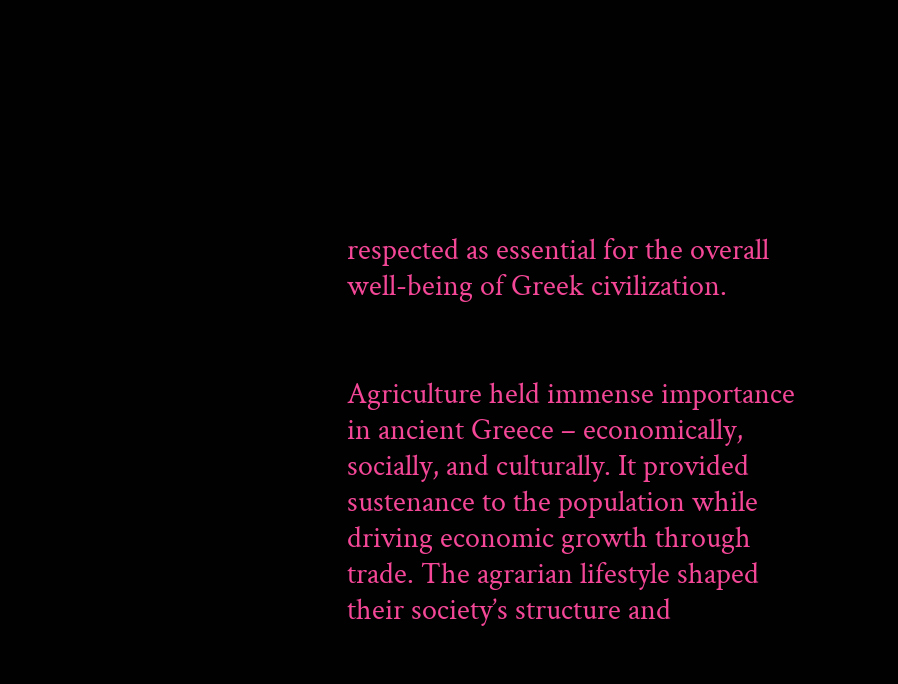respected as essential for the overall well-being of Greek civilization.


Agriculture held immense importance in ancient Greece – economically, socially, and culturally. It provided sustenance to the population while driving economic growth through trade. The agrarian lifestyle shaped their society’s structure and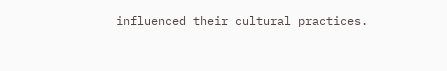influenced their cultural practices.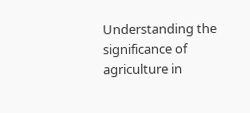Understanding the significance of agriculture in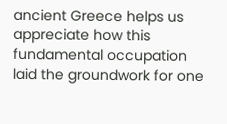ancient Greece helps us appreciate how this fundamental occupation laid the groundwork for one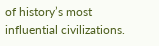of history’s most influential civilizations.